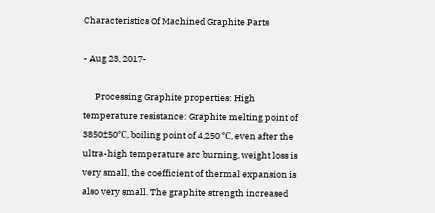Characteristics Of Machined Graphite Parts

- Aug 23, 2017-

      Processing Graphite properties: High temperature resistance: Graphite melting point of 3850±50℃, boiling point of 4,250 ℃, even after the ultra-high temperature arc burning, weight loss is very small, the coefficient of thermal expansion is also very small. The graphite strength increased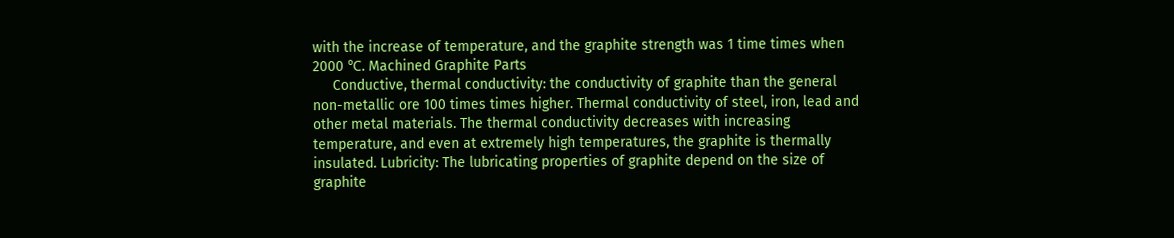with the increase of temperature, and the graphite strength was 1 time times when 2000 ℃. Machined Graphite Parts
     Conductive, thermal conductivity: the conductivity of graphite than the general non-metallic ore 100 times times higher. Thermal conductivity of steel, iron, lead and other metal materials. The thermal conductivity decreases with increasing temperature, and even at extremely high temperatures, the graphite is thermally insulated. Lubricity: The lubricating properties of graphite depend on the size of graphite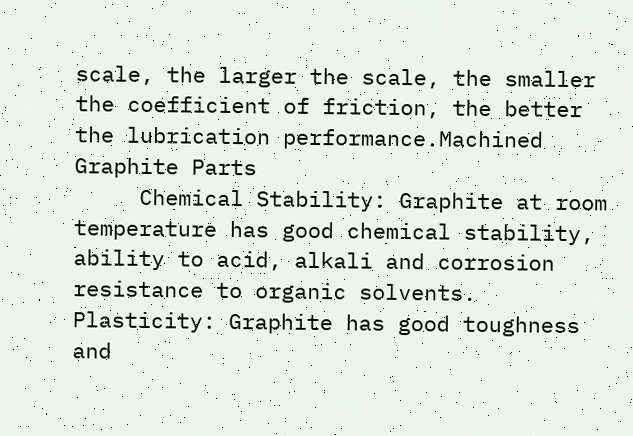scale, the larger the scale, the smaller the coefficient of friction, the better the lubrication performance.Machined Graphite Parts
     Chemical Stability: Graphite at room temperature has good chemical stability, ability to acid, alkali and corrosion resistance to organic solvents. Plasticity: Graphite has good toughness and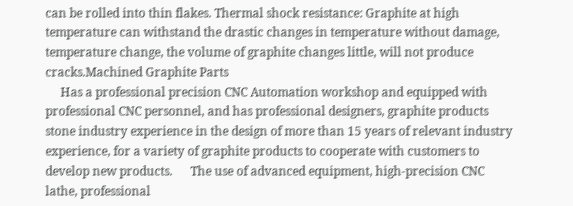can be rolled into thin flakes. Thermal shock resistance: Graphite at high temperature can withstand the drastic changes in temperature without damage, temperature change, the volume of graphite changes little, will not produce cracks.Machined Graphite Parts
     Has a professional precision CNC Automation workshop and equipped with professional CNC personnel, and has professional designers, graphite products stone industry experience in the design of more than 15 years of relevant industry experience, for a variety of graphite products to cooperate with customers to develop new products.      The use of advanced equipment, high-precision CNC lathe, professional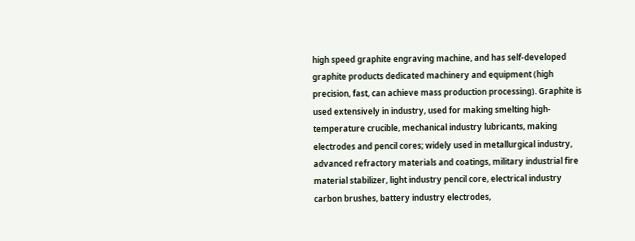high speed graphite engraving machine, and has self-developed graphite products dedicated machinery and equipment (high precision, fast, can achieve mass production processing). Graphite is used extensively in industry, used for making smelting high-temperature crucible, mechanical industry lubricants, making electrodes and pencil cores; widely used in metallurgical industry, advanced refractory materials and coatings, military industrial fire material stabilizer, light industry pencil core, electrical industry carbon brushes, battery industry electrodes,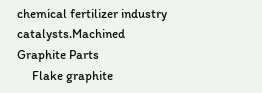chemical fertilizer industry catalysts.Machined Graphite Parts
     Flake graphite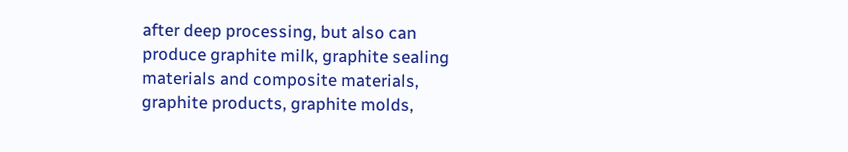after deep processing, but also can produce graphite milk, graphite sealing materials and composite materials, graphite products, graphite molds,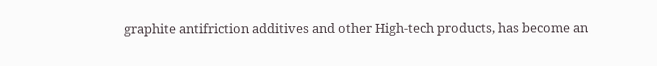graphite antifriction additives and other High-tech products, has become an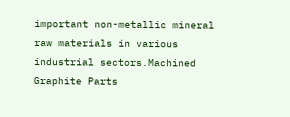important non-metallic mineral raw materials in various industrial sectors.Machined Graphite Parts